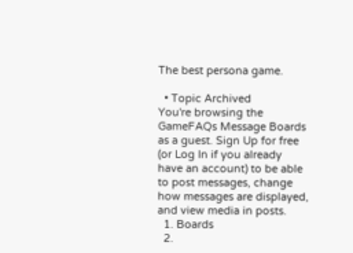The best persona game.

  • Topic Archived
You're browsing the GameFAQs Message Boards as a guest. Sign Up for free (or Log In if you already have an account) to be able to post messages, change how messages are displayed, and view media in posts.
  1. Boards
  2.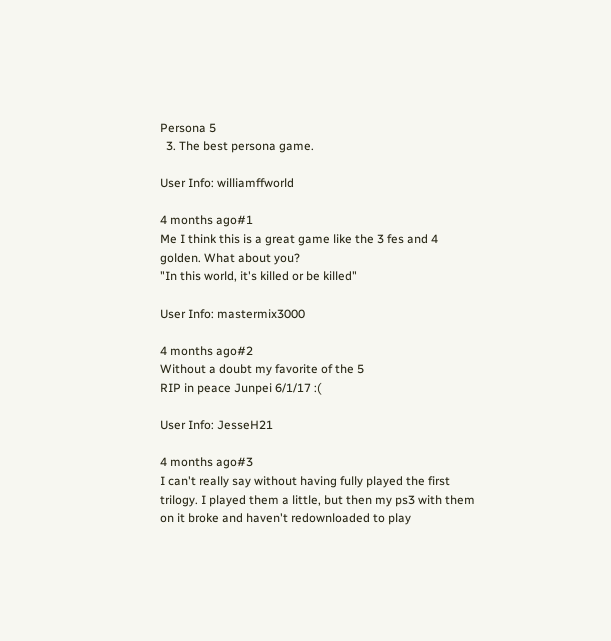Persona 5
  3. The best persona game.

User Info: williamffworld

4 months ago#1
Me I think this is a great game like the 3 fes and 4 golden. What about you?
"In this world, it's killed or be killed"

User Info: mastermix3000

4 months ago#2
Without a doubt my favorite of the 5
RIP in peace Junpei 6/1/17 :(

User Info: JesseH21

4 months ago#3
I can't really say without having fully played the first trilogy. I played them a little, but then my ps3 with them on it broke and haven't redownloaded to play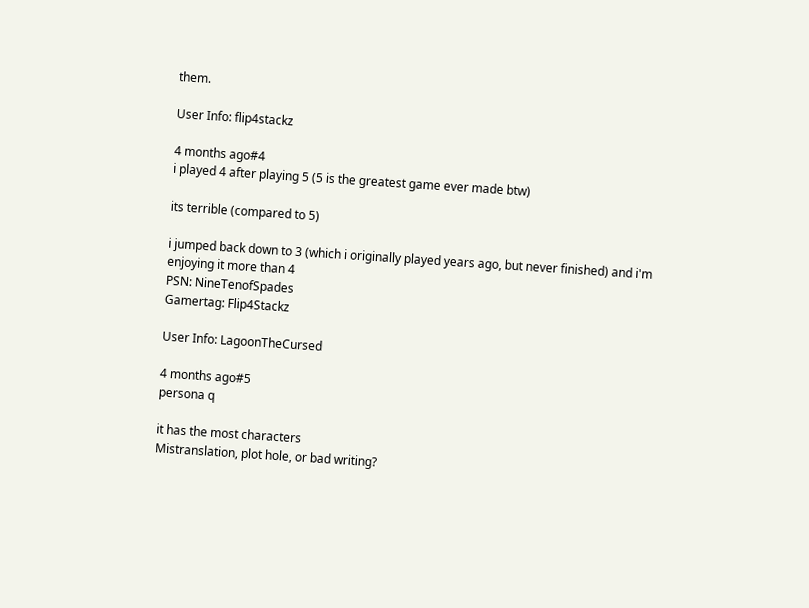them.

User Info: flip4stackz

4 months ago#4
i played 4 after playing 5 (5 is the greatest game ever made btw)

its terrible (compared to 5)

i jumped back down to 3 (which i originally played years ago, but never finished) and i'm enjoying it more than 4
PSN: NineTenofSpades
Gamertag: Flip4Stackz

User Info: LagoonTheCursed

4 months ago#5
persona q

it has the most characters
Mistranslation, plot hole, or bad writing?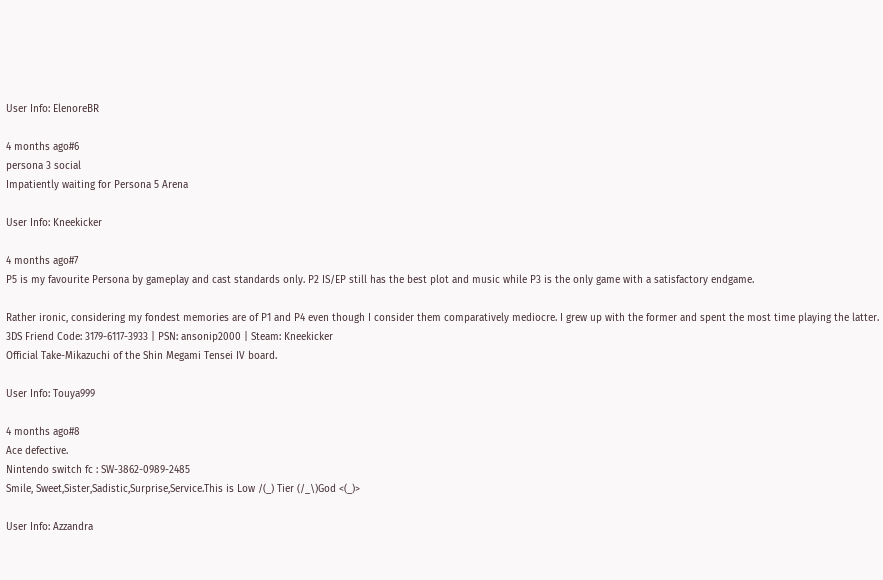User Info: ElenoreBR

4 months ago#6
persona 3 social
Impatiently waiting for Persona 5 Arena

User Info: Kneekicker

4 months ago#7
P5 is my favourite Persona by gameplay and cast standards only. P2 IS/EP still has the best plot and music while P3 is the only game with a satisfactory endgame.

Rather ironic, considering my fondest memories are of P1 and P4 even though I consider them comparatively mediocre. I grew up with the former and spent the most time playing the latter.
3DS Friend Code: 3179-6117-3933 | PSN: ansonip2000 | Steam: Kneekicker
Official Take-Mikazuchi of the Shin Megami Tensei IV board.

User Info: Touya999

4 months ago#8
Ace defective.
Nintendo switch fc : SW-3862-0989-2485
Smile, Sweet,Sister,Sadistic,Surprise,Service.This is Low /(_) Tier (/_\)God <(_)>

User Info: Azzandra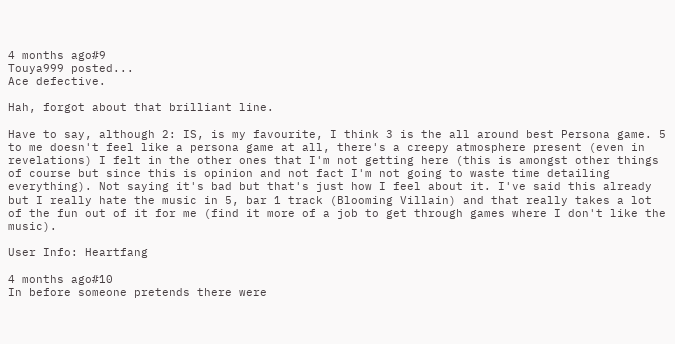4 months ago#9
Touya999 posted...
Ace defective.

Hah, forgot about that brilliant line.

Have to say, although 2: IS, is my favourite, I think 3 is the all around best Persona game. 5 to me doesn't feel like a persona game at all, there's a creepy atmosphere present (even in revelations) I felt in the other ones that I'm not getting here (this is amongst other things of course but since this is opinion and not fact I'm not going to waste time detailing everything). Not saying it's bad but that's just how I feel about it. I've said this already but I really hate the music in 5, bar 1 track (Blooming Villain) and that really takes a lot of the fun out of it for me (find it more of a job to get through games where I don't like the music).

User Info: Heartfang

4 months ago#10
In before someone pretends there were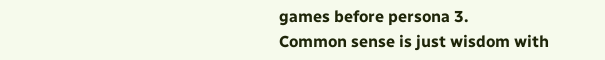games before persona 3.
Common sense is just wisdom with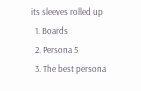its sleeves rolled up
  1. Boards
  2. Persona 5
  3. The best persona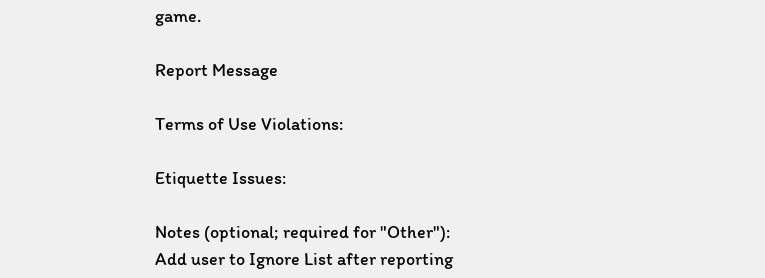game.

Report Message

Terms of Use Violations:

Etiquette Issues:

Notes (optional; required for "Other"):
Add user to Ignore List after reporting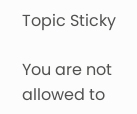Topic Sticky

You are not allowed to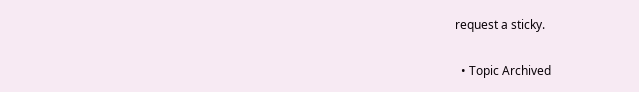request a sticky.

  • Topic Archived